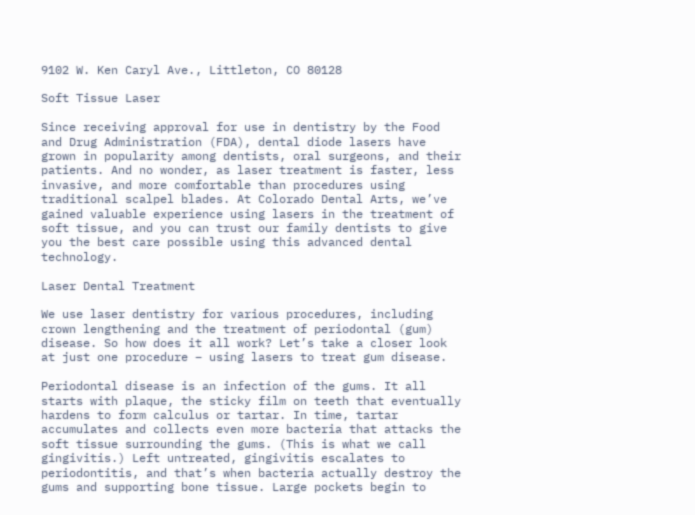9102 W. Ken Caryl Ave., Littleton, CO 80128

Soft Tissue Laser

Since receiving approval for use in dentistry by the Food and Drug Administration (FDA), dental diode lasers have grown in popularity among dentists, oral surgeons, and their patients. And no wonder, as laser treatment is faster, less invasive, and more comfortable than procedures using traditional scalpel blades. At Colorado Dental Arts, we’ve gained valuable experience using lasers in the treatment of soft tissue, and you can trust our family dentists to give you the best care possible using this advanced dental technology.

Laser Dental Treatment

We use laser dentistry for various procedures, including crown lengthening and the treatment of periodontal (gum) disease. So how does it all work? Let’s take a closer look at just one procedure – using lasers to treat gum disease.

Periodontal disease is an infection of the gums. It all starts with plaque, the sticky film on teeth that eventually hardens to form calculus or tartar. In time, tartar accumulates and collects even more bacteria that attacks the soft tissue surrounding the gums. (This is what we call gingivitis.) Left untreated, gingivitis escalates to periodontitis, and that’s when bacteria actually destroy the gums and supporting bone tissue. Large pockets begin to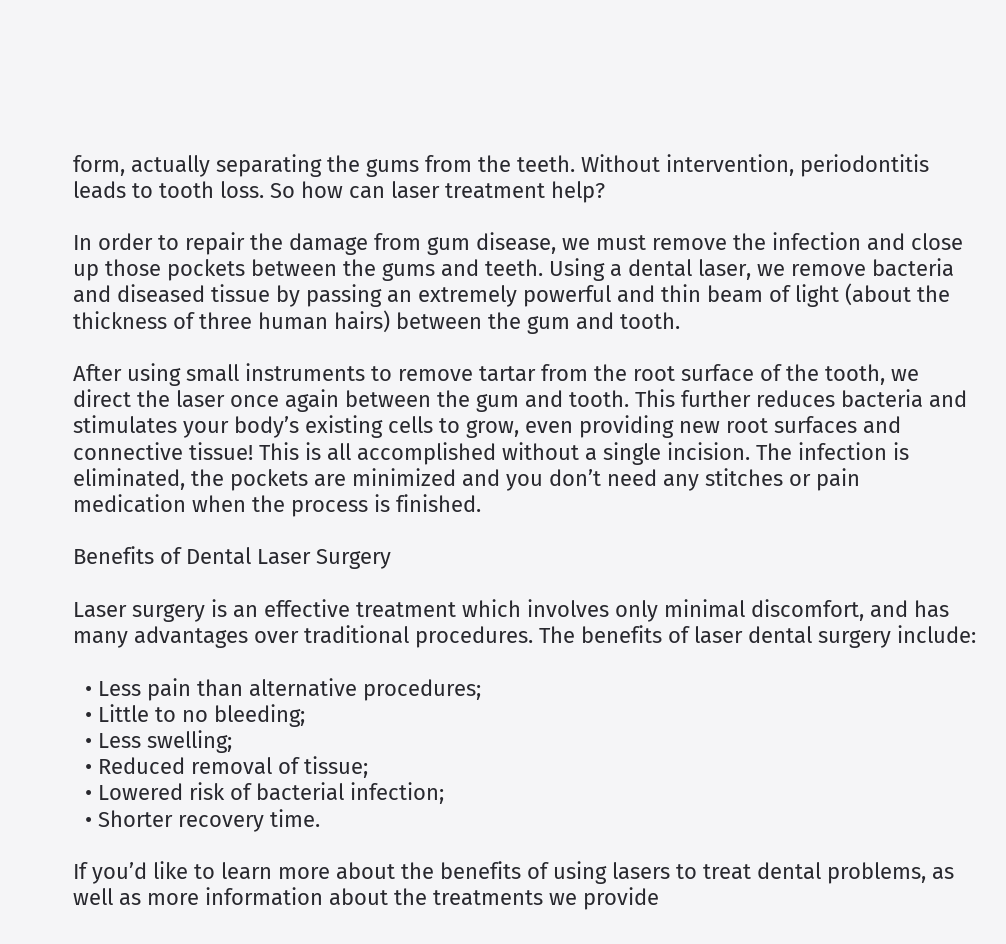form, actually separating the gums from the teeth. Without intervention, periodontitis leads to tooth loss. So how can laser treatment help?

In order to repair the damage from gum disease, we must remove the infection and close up those pockets between the gums and teeth. Using a dental laser, we remove bacteria and diseased tissue by passing an extremely powerful and thin beam of light (about the thickness of three human hairs) between the gum and tooth.

After using small instruments to remove tartar from the root surface of the tooth, we direct the laser once again between the gum and tooth. This further reduces bacteria and stimulates your body’s existing cells to grow, even providing new root surfaces and connective tissue! This is all accomplished without a single incision. The infection is eliminated, the pockets are minimized and you don’t need any stitches or pain medication when the process is finished.

Benefits of Dental Laser Surgery

Laser surgery is an effective treatment which involves only minimal discomfort, and has many advantages over traditional procedures. The benefits of laser dental surgery include:

  • Less pain than alternative procedures;
  • Little to no bleeding;
  • Less swelling;
  • Reduced removal of tissue;
  • Lowered risk of bacterial infection;
  • Shorter recovery time.

If you’d like to learn more about the benefits of using lasers to treat dental problems, as well as more information about the treatments we provide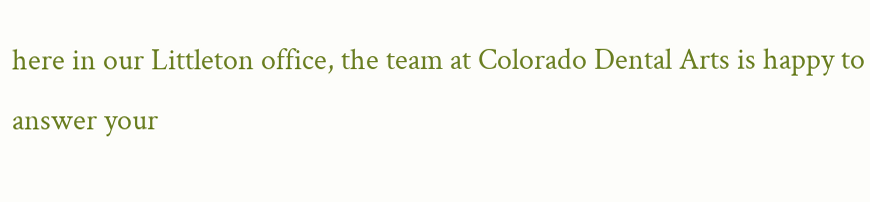here in our Littleton office, the team at Colorado Dental Arts is happy to answer your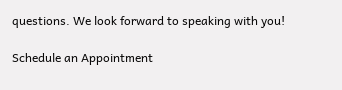questions. We look forward to speaking with you!

Schedule an Appointment